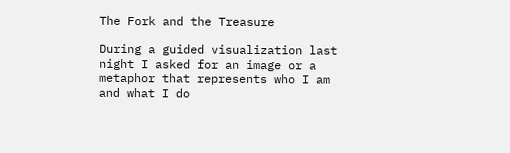The Fork and the Treasure

During a guided visualization last night I asked for an image or a metaphor that represents who I am and what I do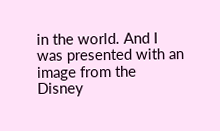in the world. And I was presented with an image from the Disney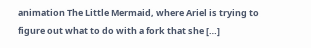animation The Little Mermaid, where Ariel is trying to figure out what to do with a fork that she […]